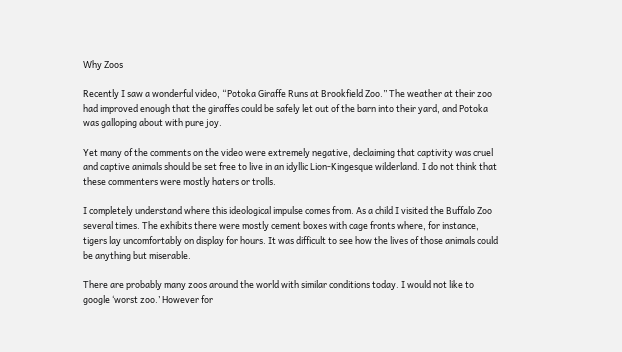Why Zoos

Recently I saw a wonderful video, “Potoka Giraffe Runs at Brookfield Zoo.” The weather at their zoo had improved enough that the giraffes could be safely let out of the barn into their yard, and Potoka was galloping about with pure joy.

Yet many of the comments on the video were extremely negative, declaiming that captivity was cruel and captive animals should be set free to live in an idyllic Lion-Kingesque wilderland. I do not think that these commenters were mostly haters or trolls.

I completely understand where this ideological impulse comes from. As a child I visited the Buffalo Zoo several times. The exhibits there were mostly cement boxes with cage fronts where, for instance, tigers lay uncomfortably on display for hours. It was difficult to see how the lives of those animals could be anything but miserable.

There are probably many zoos around the world with similar conditions today. I would not like to google ‘worst zoo.’ However for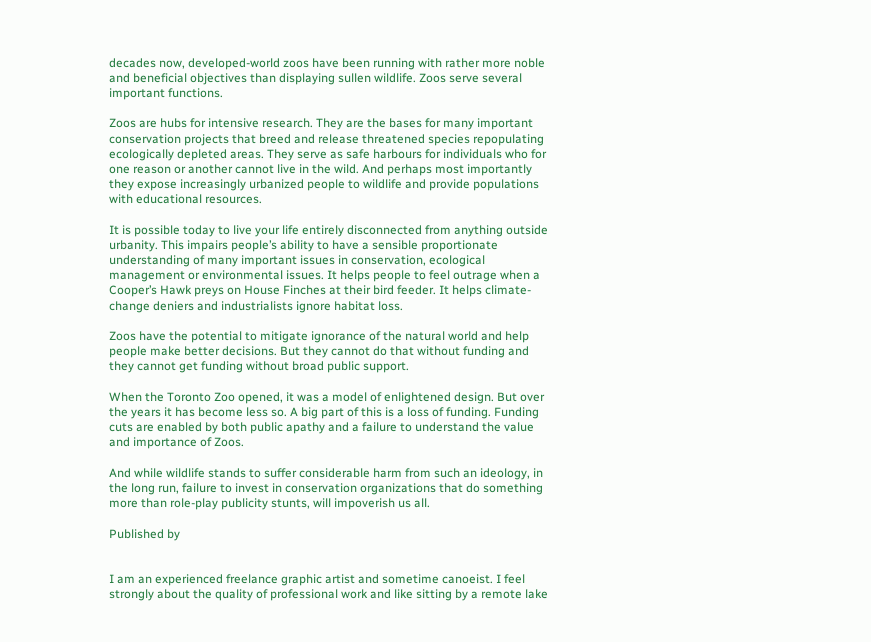decades now, developed-world zoos have been running with rather more noble and beneficial objectives than displaying sullen wildlife. Zoos serve several important functions.

Zoos are hubs for intensive research. They are the bases for many important conservation projects that breed and release threatened species repopulating ecologically depleted areas. They serve as safe harbours for individuals who for one reason or another cannot live in the wild. And perhaps most importantly they expose increasingly urbanized people to wildlife and provide populations with educational resources.

It is possible today to live your life entirely disconnected from anything outside urbanity. This impairs people’s ability to have a sensible proportionate understanding of many important issues in conservation, ecological management or environmental issues. It helps people to feel outrage when a Cooper’s Hawk preys on House Finches at their bird feeder. It helps climate-change deniers and industrialists ignore habitat loss.

Zoos have the potential to mitigate ignorance of the natural world and help people make better decisions. But they cannot do that without funding and they cannot get funding without broad public support.

When the Toronto Zoo opened, it was a model of enlightened design. But over the years it has become less so. A big part of this is a loss of funding. Funding cuts are enabled by both public apathy and a failure to understand the value and importance of Zoos.

And while wildlife stands to suffer considerable harm from such an ideology, in the long run, failure to invest in conservation organizations that do something more than role-play publicity stunts, will impoverish us all.

Published by


I am an experienced freelance graphic artist and sometime canoeist. I feel strongly about the quality of professional work and like sitting by a remote lake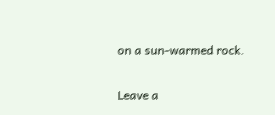on a sun-warmed rock.

Leave a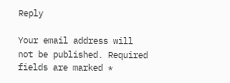Reply

Your email address will not be published. Required fields are marked *